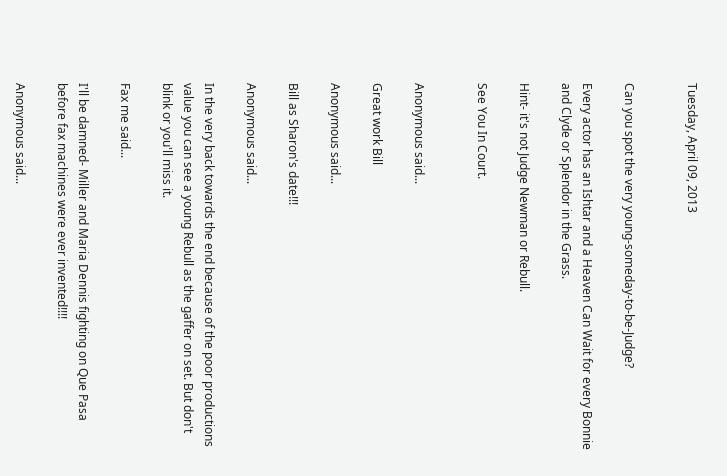Tuesday, April 09, 2013


Can you spot the very young-someday-to-be-Judge?

Every actor has an Ishtar and a Heaven Can Wait for every Bonnie and Clyde or Splendor in the Grass.

Hint- it's not Judge Newman or Rebull.

See You In Court.


Anonymous said...

Great work Bill

Anonymous said...

Bill as Sharon's date!!!

Anonymous said...

In the very back towards the end because of the poor productions value you can see a young Rebull as the gaffer on set. But don't blink or you'll miss it.

Fax me said...

I'll be damned- Miller and Maria Dennis fighting on Que Pasa before fax machines were ever invented!!!!

Anonymous said...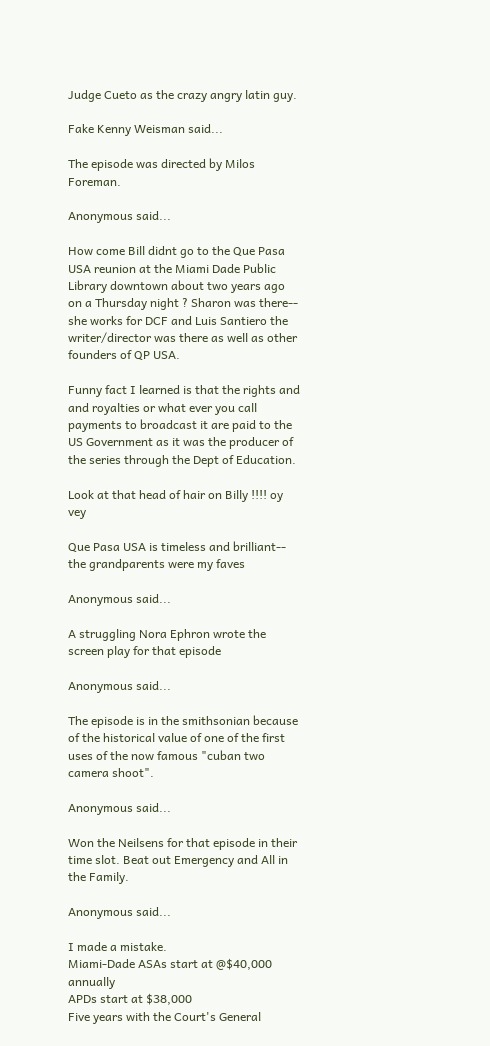Judge Cueto as the crazy angry latin guy.

Fake Kenny Weisman said...

The episode was directed by Milos Foreman.

Anonymous said...

How come Bill didnt go to the Que Pasa USA reunion at the Miami Dade Public Library downtown about two years ago on a Thursday night ? Sharon was there-- she works for DCF and Luis Santiero the writer/director was there as well as other founders of QP USA.

Funny fact I learned is that the rights and and royalties or what ever you call payments to broadcast it are paid to the US Government as it was the producer of the series through the Dept of Education.

Look at that head of hair on Billy !!!! oy vey

Que Pasa USA is timeless and brilliant-- the grandparents were my faves

Anonymous said...

A struggling Nora Ephron wrote the screen play for that episode

Anonymous said...

The episode is in the smithsonian because of the historical value of one of the first uses of the now famous "cuban two camera shoot".

Anonymous said...

Won the Neilsens for that episode in their time slot. Beat out Emergency and All in the Family.

Anonymous said...

I made a mistake.
Miami-Dade ASAs start at @$40,000 annually
APDs start at $38,000
Five years with the Court's General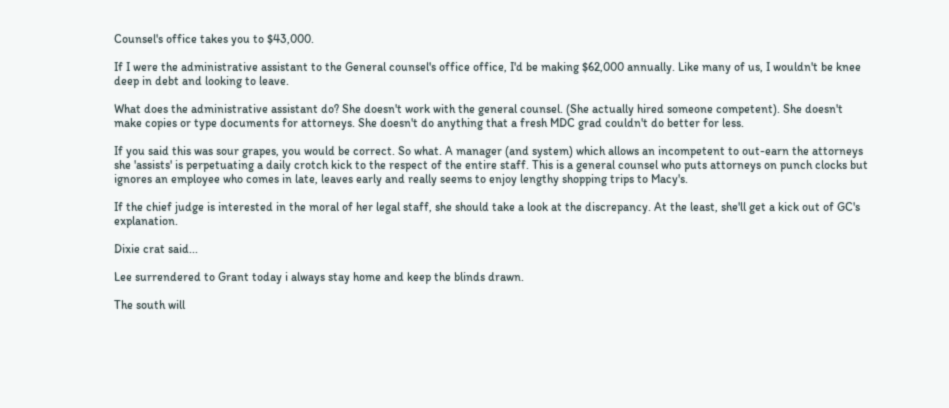Counsel's office takes you to $43,000.

If I were the administrative assistant to the General counsel's office office, I'd be making $62,000 annually. Like many of us, I wouldn't be knee deep in debt and looking to leave.

What does the administrative assistant do? She doesn't work with the general counsel. (She actually hired someone competent). She doesn't make copies or type documents for attorneys. She doesn't do anything that a fresh MDC grad couldn't do better for less.

If you said this was sour grapes, you would be correct. So what. A manager (and system) which allows an incompetent to out-earn the attorneys she 'assists' is perpetuating a daily crotch kick to the respect of the entire staff. This is a general counsel who puts attorneys on punch clocks but ignores an employee who comes in late, leaves early and really seems to enjoy lengthy shopping trips to Macy's.

If the chief judge is interested in the moral of her legal staff, she should take a look at the discrepancy. At the least, she'll get a kick out of GC's explanation.

Dixie crat said...

Lee surrendered to Grant today i always stay home and keep the blinds drawn.

The south will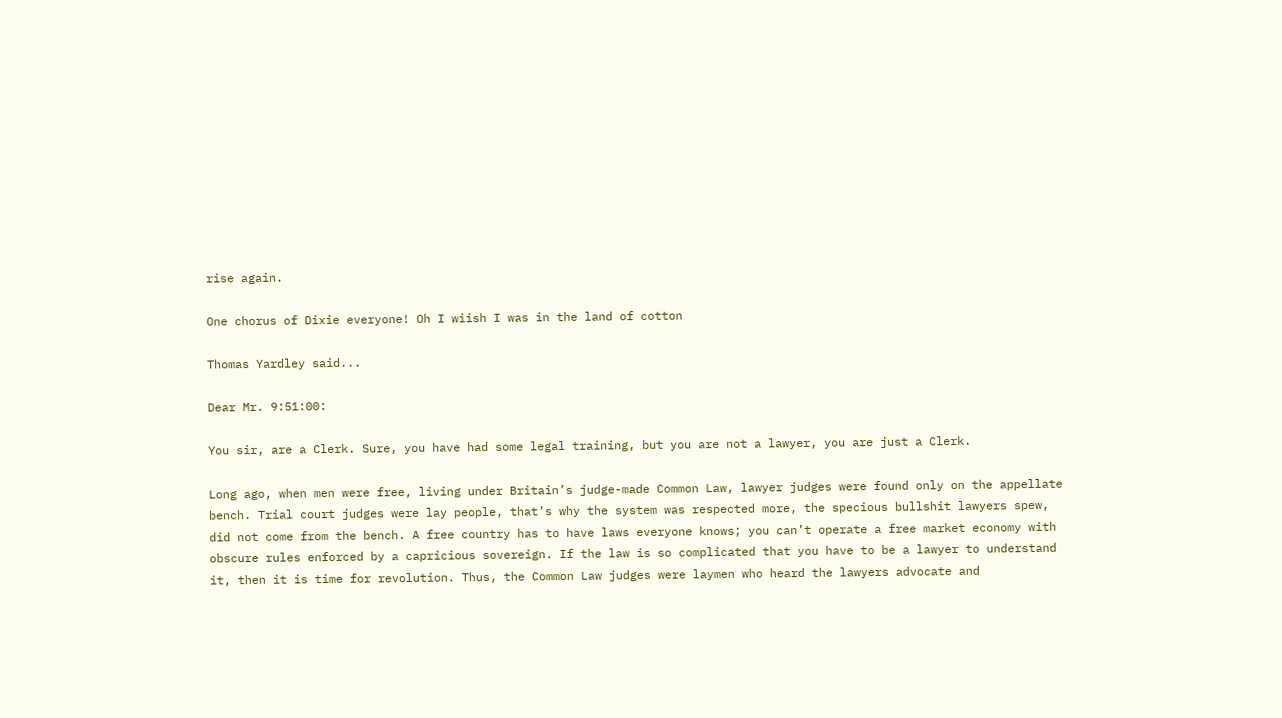rise again.

One chorus of Dixie everyone! Oh I wiish I was in the land of cotton

Thomas Yardley said...

Dear Mr. 9:51:00:

You sir, are a Clerk. Sure, you have had some legal training, but you are not a lawyer, you are just a Clerk.

Long ago, when men were free, living under Britain’s judge-made Common Law, lawyer judges were found only on the appellate bench. Trial court judges were lay people, that’s why the system was respected more, the specious bullshit lawyers spew, did not come from the bench. A free country has to have laws everyone knows; you can’t operate a free market economy with obscure rules enforced by a capricious sovereign. If the law is so complicated that you have to be a lawyer to understand it, then it is time for revolution. Thus, the Common Law judges were laymen who heard the lawyers advocate and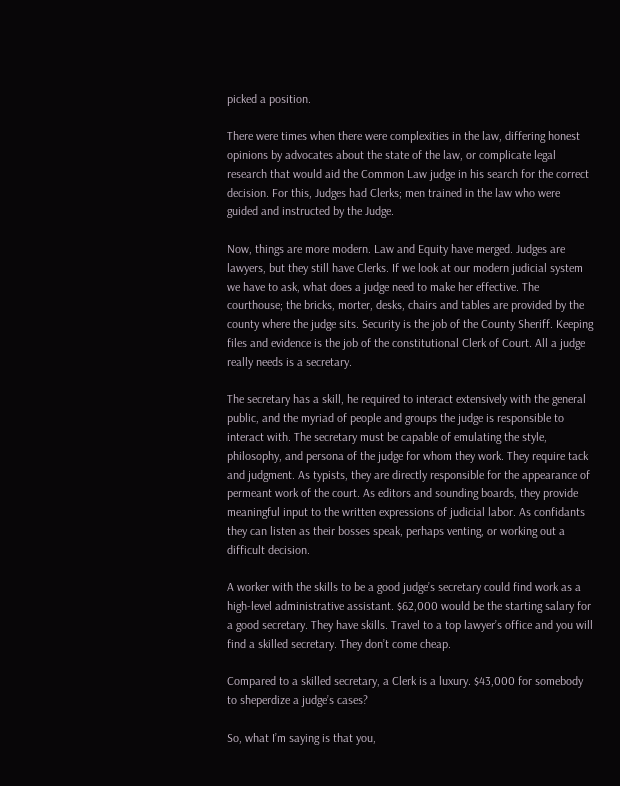picked a position.

There were times when there were complexities in the law, differing honest opinions by advocates about the state of the law, or complicate legal research that would aid the Common Law judge in his search for the correct decision. For this, Judges had Clerks; men trained in the law who were guided and instructed by the Judge.

Now, things are more modern. Law and Equity have merged. Judges are lawyers, but they still have Clerks. If we look at our modern judicial system we have to ask, what does a judge need to make her effective. The courthouse; the bricks, morter, desks, chairs and tables are provided by the county where the judge sits. Security is the job of the County Sheriff. Keeping files and evidence is the job of the constitutional Clerk of Court. All a judge really needs is a secretary.

The secretary has a skill, he required to interact extensively with the general public, and the myriad of people and groups the judge is responsible to interact with. The secretary must be capable of emulating the style, philosophy, and persona of the judge for whom they work. They require tack and judgment. As typists, they are directly responsible for the appearance of permeant work of the court. As editors and sounding boards, they provide meaningful input to the written expressions of judicial labor. As confidants they can listen as their bosses speak, perhaps venting, or working out a difficult decision.

A worker with the skills to be a good judge’s secretary could find work as a high-level administrative assistant. $62,000 would be the starting salary for a good secretary. They have skills. Travel to a top lawyer’s office and you will find a skilled secretary. They don’t come cheap.

Compared to a skilled secretary, a Clerk is a luxury. $43,000 for somebody to sheperdize a judge’s cases?

So, what I’m saying is that you,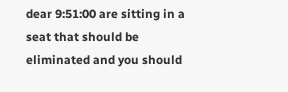dear 9:51:00 are sitting in a seat that should be eliminated and you should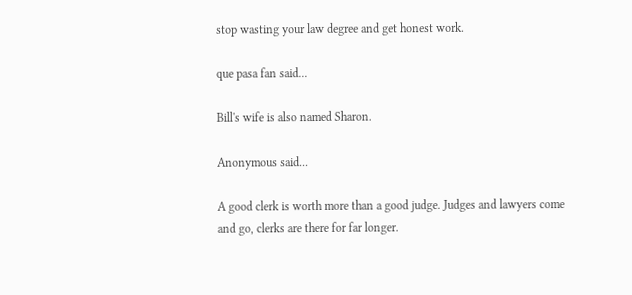stop wasting your law degree and get honest work.

que pasa fan said...

Bill's wife is also named Sharon.

Anonymous said...

A good clerk is worth more than a good judge. Judges and lawyers come and go, clerks are there for far longer.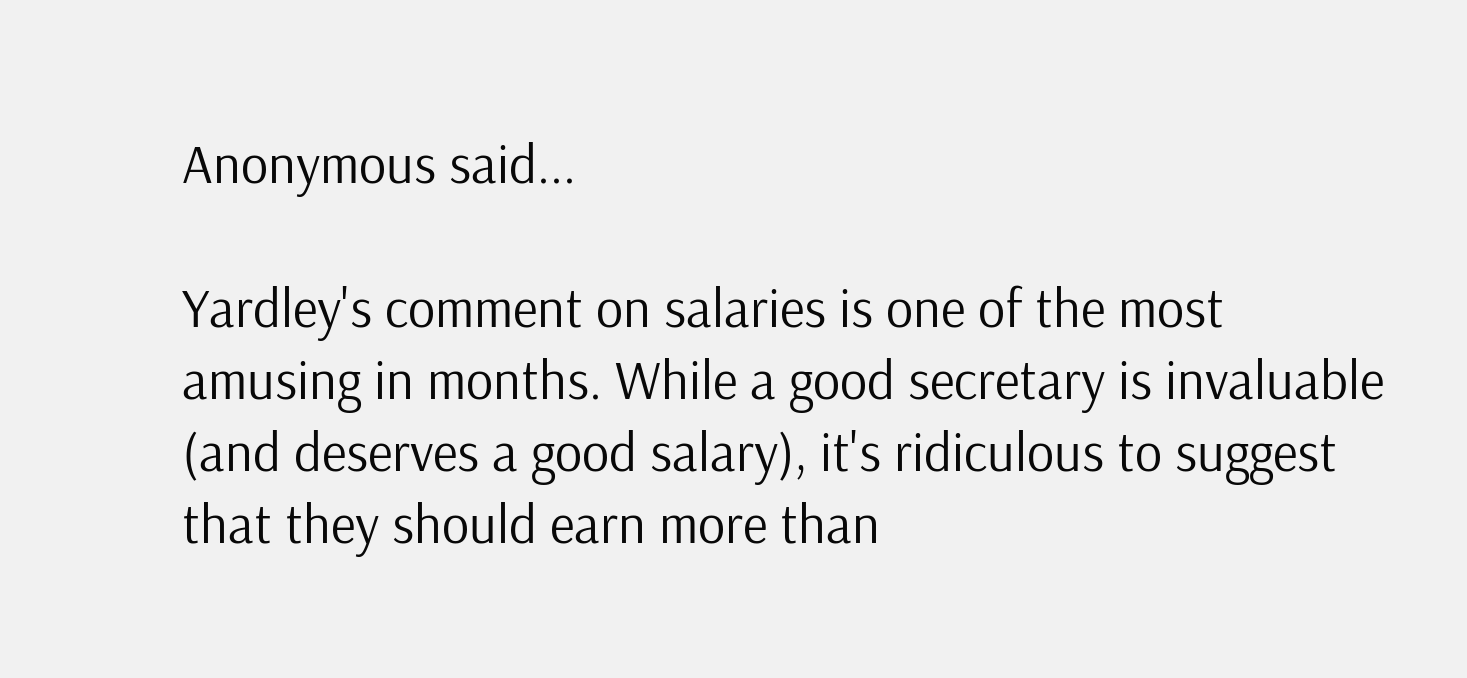Anonymous said...

Yardley's comment on salaries is one of the most amusing in months. While a good secretary is invaluable (and deserves a good salary), it's ridiculous to suggest that they should earn more than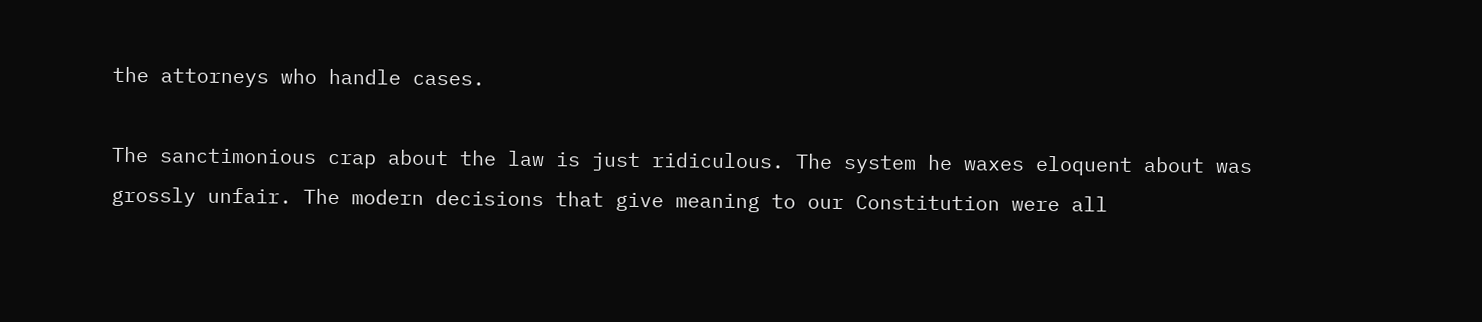the attorneys who handle cases.

The sanctimonious crap about the law is just ridiculous. The system he waxes eloquent about was grossly unfair. The modern decisions that give meaning to our Constitution were all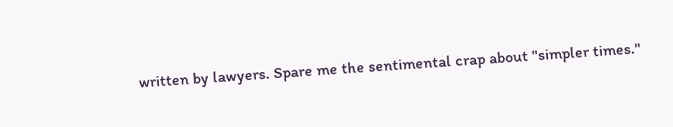written by lawyers. Spare me the sentimental crap about "simpler times."